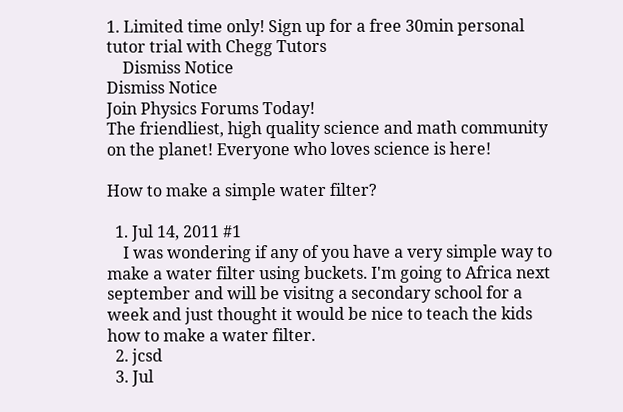1. Limited time only! Sign up for a free 30min personal tutor trial with Chegg Tutors
    Dismiss Notice
Dismiss Notice
Join Physics Forums Today!
The friendliest, high quality science and math community on the planet! Everyone who loves science is here!

How to make a simple water filter?

  1. Jul 14, 2011 #1
    I was wondering if any of you have a very simple way to make a water filter using buckets. I'm going to Africa next september and will be visitng a secondary school for a week and just thought it would be nice to teach the kids how to make a water filter.
  2. jcsd
  3. Jul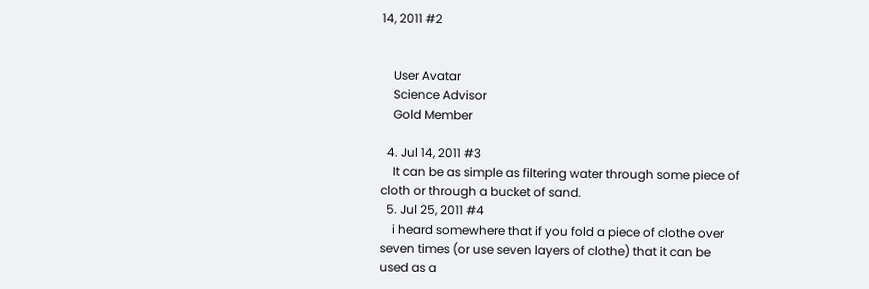14, 2011 #2


    User Avatar
    Science Advisor
    Gold Member

  4. Jul 14, 2011 #3
    It can be as simple as filtering water through some piece of cloth or through a bucket of sand.
  5. Jul 25, 2011 #4
    i heard somewhere that if you fold a piece of clothe over seven times (or use seven layers of clothe) that it can be used as a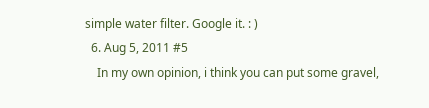simple water filter. Google it. : )
  6. Aug 5, 2011 #5
    In my own opinion, i think you can put some gravel,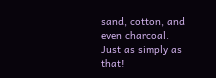sand, cotton, and even charcoal. Just as simply as that!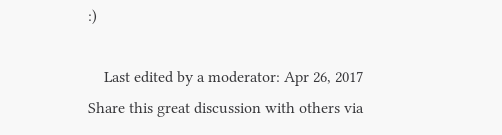:)

    Last edited by a moderator: Apr 26, 2017
Share this great discussion with others via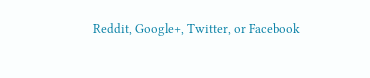Reddit, Google+, Twitter, or Facebook